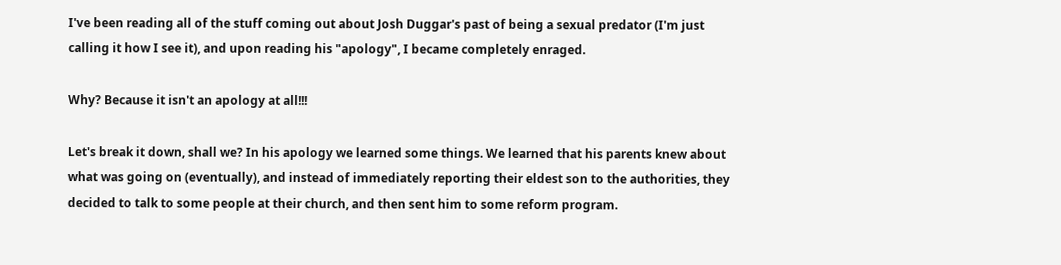I've been reading all of the stuff coming out about Josh Duggar's past of being a sexual predator (I'm just calling it how I see it), and upon reading his "apology", I became completely enraged.

Why? Because it isn't an apology at all!!!

Let's break it down, shall we? In his apology we learned some things. We learned that his parents knew about what was going on (eventually), and instead of immediately reporting their eldest son to the authorities, they decided to talk to some people at their church, and then sent him to some reform program.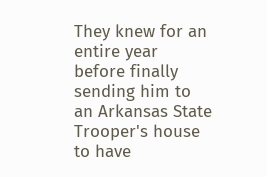They knew for an entire year before finally sending him to an Arkansas State Trooper's house to have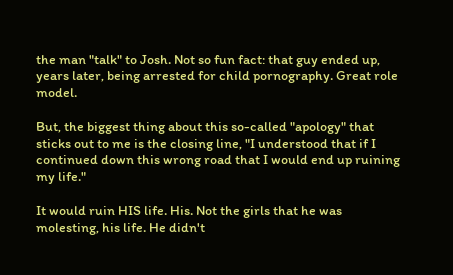the man "talk" to Josh. Not so fun fact: that guy ended up, years later, being arrested for child pornography. Great role model.

But, the biggest thing about this so-called "apology" that sticks out to me is the closing line, "I understood that if I continued down this wrong road that I would end up ruining my life."

It would ruin HIS life. His. Not the girls that he was molesting, his life. He didn't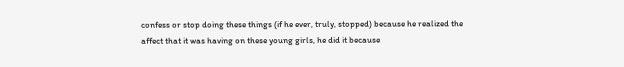confess or stop doing these things (if he ever, truly, stopped) because he realized the affect that it was having on these young girls, he did it because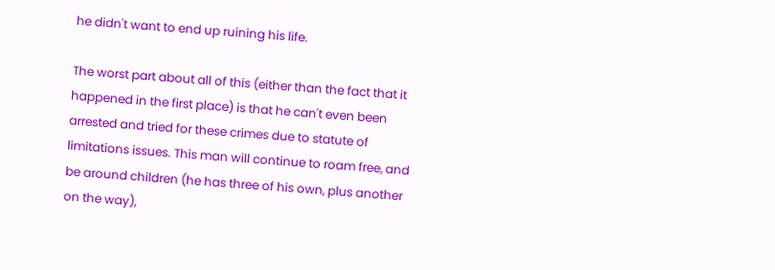he didn't want to end up ruining his life.

The worst part about all of this (either than the fact that it happened in the first place) is that he can't even been arrested and tried for these crimes due to statute of limitations issues. This man will continue to roam free, and be around children (he has three of his own, plus another on the way),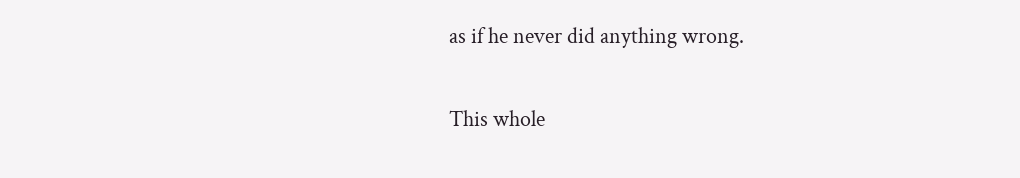as if he never did anything wrong.

This whole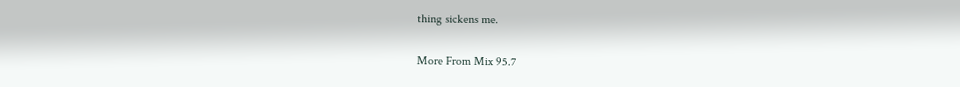thing sickens me.

More From Mix 95.7